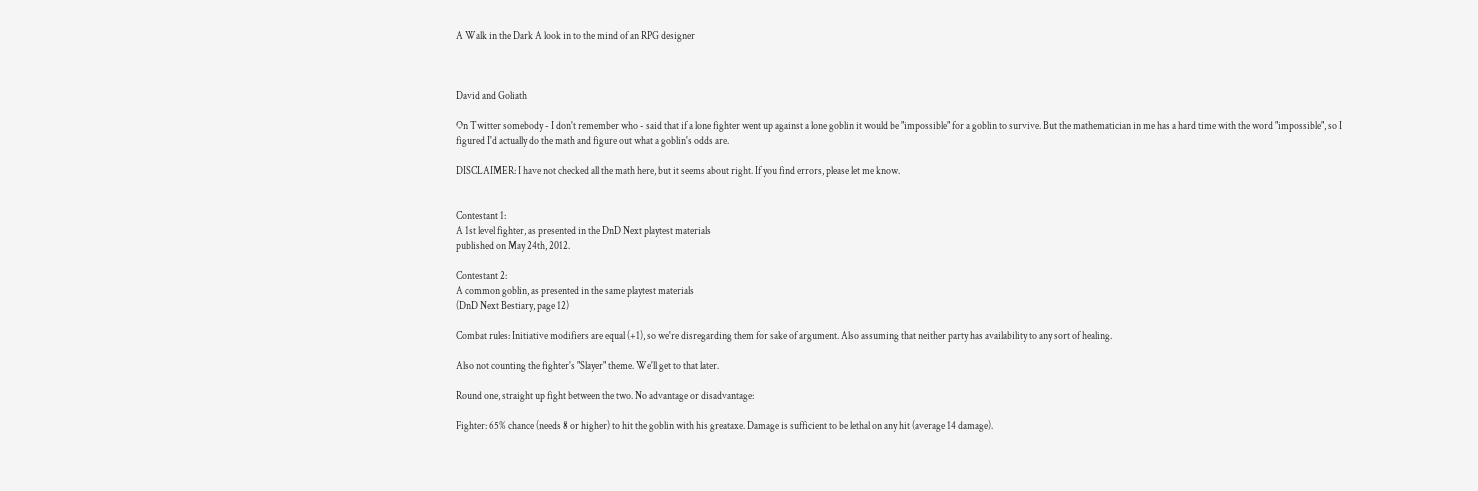A Walk in the Dark A look in to the mind of an RPG designer



David and Goliath

On Twitter somebody - I don't remember who - said that if a lone fighter went up against a lone goblin it would be "impossible" for a goblin to survive. But the mathematician in me has a hard time with the word "impossible", so I figured I'd actually do the math and figure out what a goblin's odds are.

DISCLAIMER: I have not checked all the math here, but it seems about right. If you find errors, please let me know.


Contestant 1:
A 1st level fighter, as presented in the DnD Next playtest materials
published on May 24th, 2012.

Contestant 2:
A common goblin, as presented in the same playtest materials
(DnD Next Bestiary, page 12)

Combat rules: Initiative modifiers are equal (+1), so we're disregarding them for sake of argument. Also assuming that neither party has availability to any sort of healing.

Also not counting the fighter's "Slayer" theme. We'll get to that later.

Round one, straight up fight between the two. No advantage or disadvantage:

Fighter: 65% chance (needs 8 or higher) to hit the goblin with his greataxe. Damage is sufficient to be lethal on any hit (average 14 damage).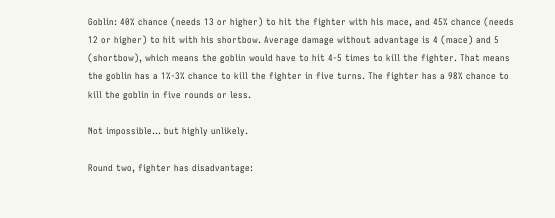Goblin: 40% chance (needs 13 or higher) to hit the fighter with his mace, and 45% chance (needs 12 or higher) to hit with his shortbow. Average damage without advantage is 4 (mace) and 5 (shortbow), which means the goblin would have to hit 4-5 times to kill the fighter. That means the goblin has a 1%-3% chance to kill the fighter in five turns. The fighter has a 98% chance to kill the goblin in five rounds or less.

Not impossible... but highly unlikely.

Round two, fighter has disadvantage: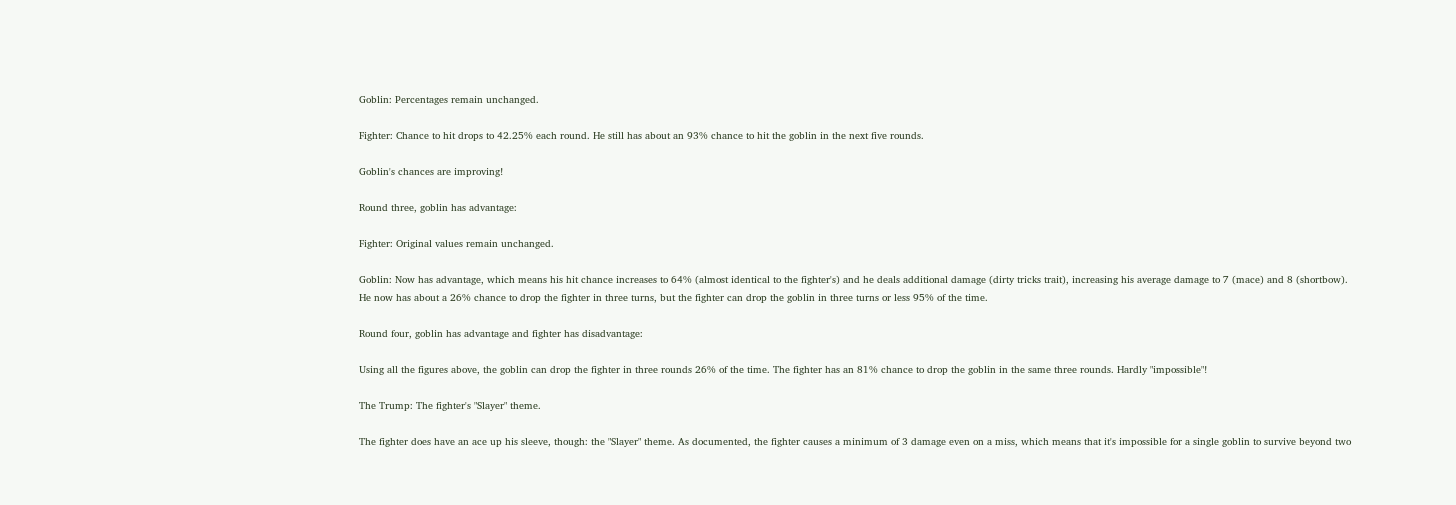Goblin: Percentages remain unchanged.

Fighter: Chance to hit drops to 42.25% each round. He still has about an 93% chance to hit the goblin in the next five rounds.

Goblin's chances are improving!

Round three, goblin has advantage:

Fighter: Original values remain unchanged.

Goblin: Now has advantage, which means his hit chance increases to 64% (almost identical to the fighter's) and he deals additional damage (dirty tricks trait), increasing his average damage to 7 (mace) and 8 (shortbow). He now has about a 26% chance to drop the fighter in three turns, but the fighter can drop the goblin in three turns or less 95% of the time.

Round four, goblin has advantage and fighter has disadvantage:

Using all the figures above, the goblin can drop the fighter in three rounds 26% of the time. The fighter has an 81% chance to drop the goblin in the same three rounds. Hardly "impossible"!

The Trump: The fighter's "Slayer" theme.

The fighter does have an ace up his sleeve, though: the "Slayer" theme. As documented, the fighter causes a minimum of 3 damage even on a miss, which means that it's impossible for a single goblin to survive beyond two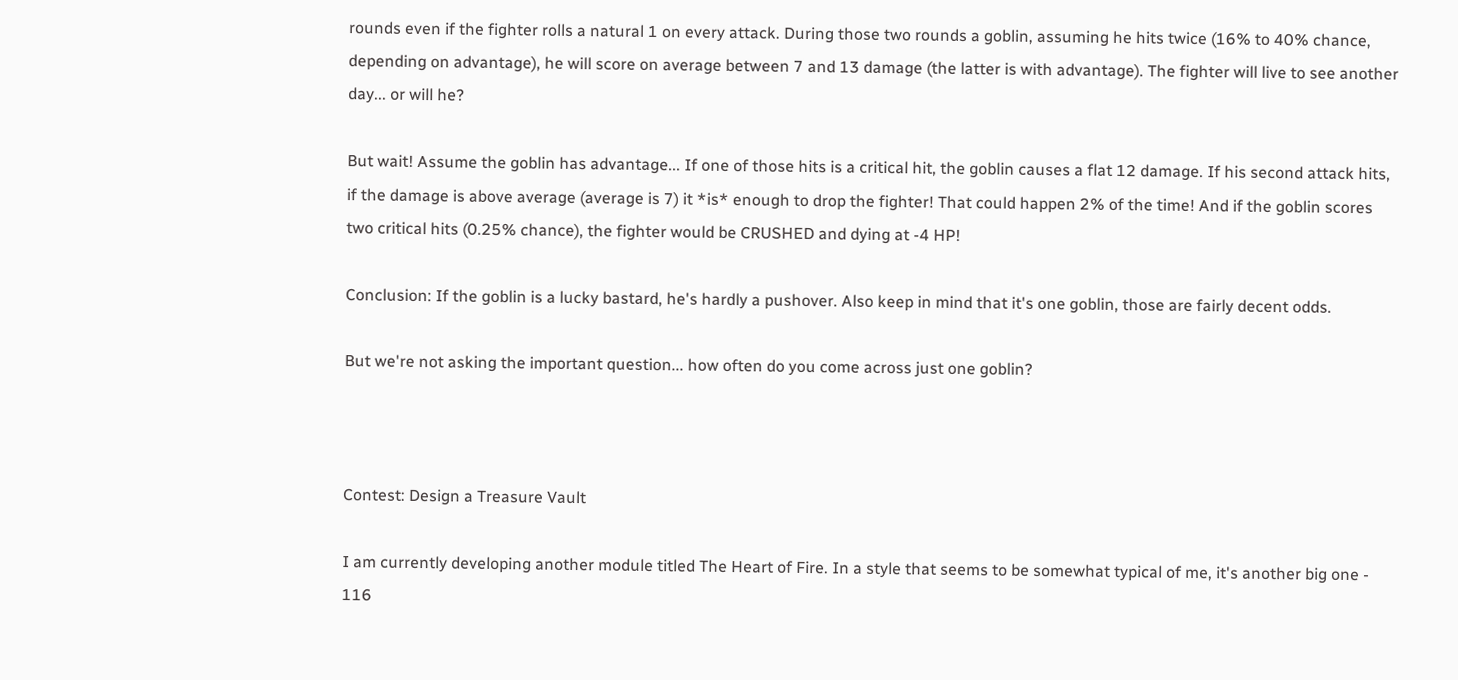rounds even if the fighter rolls a natural 1 on every attack. During those two rounds a goblin, assuming he hits twice (16% to 40% chance, depending on advantage), he will score on average between 7 and 13 damage (the latter is with advantage). The fighter will live to see another day... or will he?

But wait! Assume the goblin has advantage... If one of those hits is a critical hit, the goblin causes a flat 12 damage. If his second attack hits, if the damage is above average (average is 7) it *is* enough to drop the fighter! That could happen 2% of the time! And if the goblin scores two critical hits (0.25% chance), the fighter would be CRUSHED and dying at -4 HP!

Conclusion: If the goblin is a lucky bastard, he's hardly a pushover. Also keep in mind that it's one goblin, those are fairly decent odds.

But we're not asking the important question... how often do you come across just one goblin?



Contest: Design a Treasure Vault

I am currently developing another module titled The Heart of Fire. In a style that seems to be somewhat typical of me, it's another big one - 116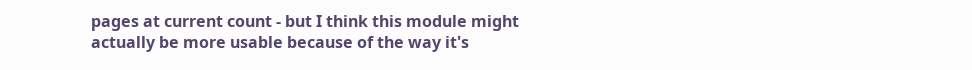pages at current count - but I think this module might actually be more usable because of the way it's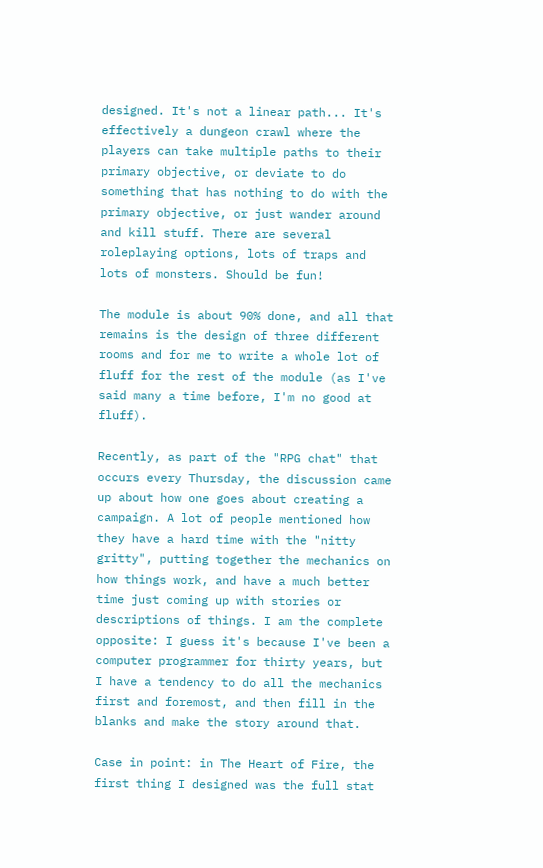designed. It's not a linear path... It's effectively a dungeon crawl where the players can take multiple paths to their primary objective, or deviate to do something that has nothing to do with the primary objective, or just wander around and kill stuff. There are several roleplaying options, lots of traps and lots of monsters. Should be fun!

The module is about 90% done, and all that remains is the design of three different rooms and for me to write a whole lot of fluff for the rest of the module (as I've said many a time before, I'm no good at fluff).

Recently, as part of the "RPG chat" that occurs every Thursday, the discussion came up about how one goes about creating a campaign. A lot of people mentioned how they have a hard time with the "nitty gritty", putting together the mechanics on how things work, and have a much better time just coming up with stories or descriptions of things. I am the complete opposite: I guess it's because I've been a computer programmer for thirty years, but I have a tendency to do all the mechanics first and foremost, and then fill in the blanks and make the story around that.

Case in point: in The Heart of Fire, the first thing I designed was the full stat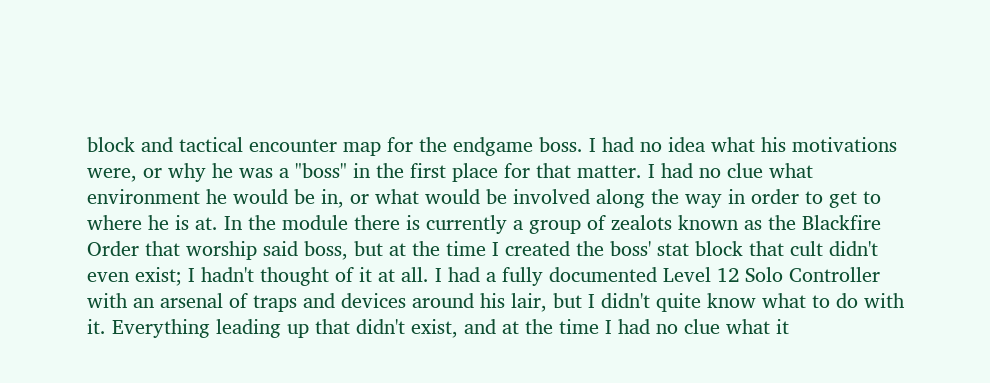block and tactical encounter map for the endgame boss. I had no idea what his motivations were, or why he was a "boss" in the first place for that matter. I had no clue what environment he would be in, or what would be involved along the way in order to get to where he is at. In the module there is currently a group of zealots known as the Blackfire Order that worship said boss, but at the time I created the boss' stat block that cult didn't even exist; I hadn't thought of it at all. I had a fully documented Level 12 Solo Controller with an arsenal of traps and devices around his lair, but I didn't quite know what to do with it. Everything leading up that didn't exist, and at the time I had no clue what it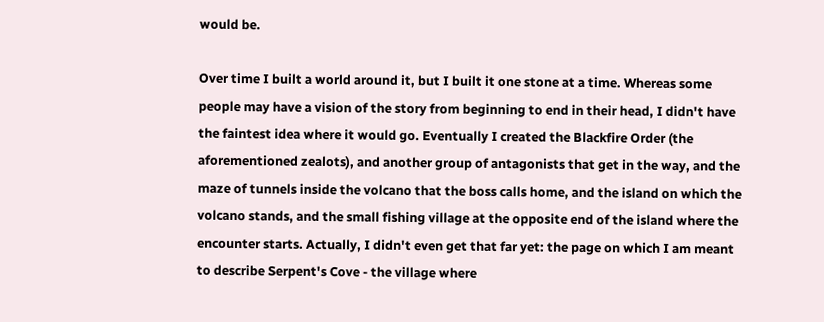would be.

Over time I built a world around it, but I built it one stone at a time. Whereas some people may have a vision of the story from beginning to end in their head, I didn't have the faintest idea where it would go. Eventually I created the Blackfire Order (the aforementioned zealots), and another group of antagonists that get in the way, and the maze of tunnels inside the volcano that the boss calls home, and the island on which the volcano stands, and the small fishing village at the opposite end of the island where the encounter starts. Actually, I didn't even get that far yet: the page on which I am meant to describe Serpent's Cove - the village where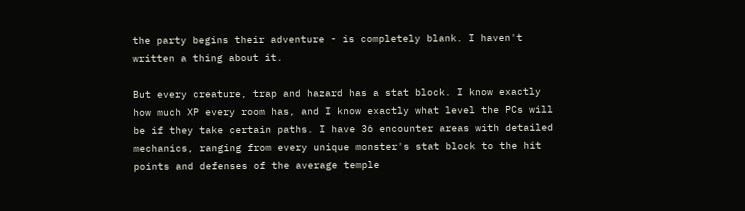the party begins their adventure - is completely blank. I haven't written a thing about it.

But every creature, trap and hazard has a stat block. I know exactly how much XP every room has, and I know exactly what level the PCs will be if they take certain paths. I have 36 encounter areas with detailed mechanics, ranging from every unique monster's stat block to the hit points and defenses of the average temple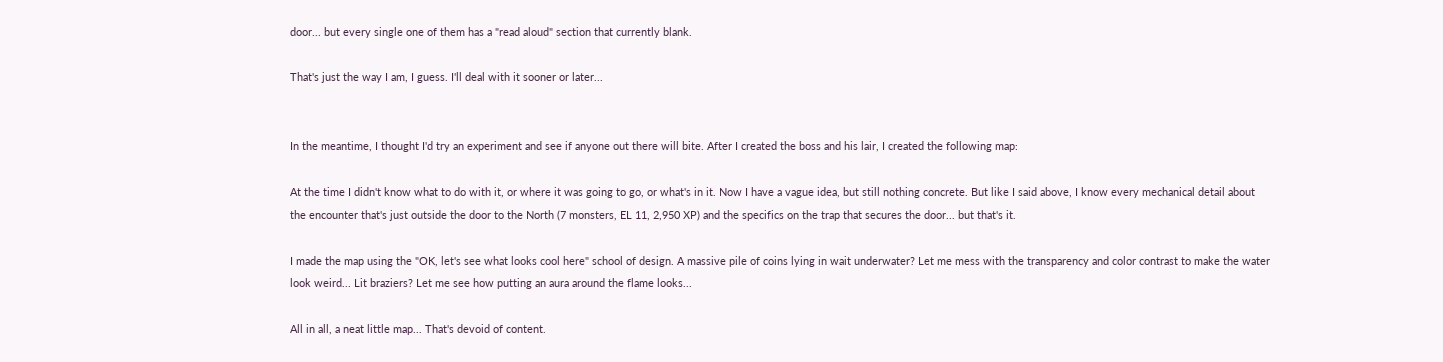door... but every single one of them has a "read aloud" section that currently blank.

That's just the way I am, I guess. I'll deal with it sooner or later...


In the meantime, I thought I'd try an experiment and see if anyone out there will bite. After I created the boss and his lair, I created the following map:

At the time I didn't know what to do with it, or where it was going to go, or what's in it. Now I have a vague idea, but still nothing concrete. But like I said above, I know every mechanical detail about the encounter that's just outside the door to the North (7 monsters, EL 11, 2,950 XP) and the specifics on the trap that secures the door... but that's it.

I made the map using the "OK, let's see what looks cool here" school of design. A massive pile of coins lying in wait underwater? Let me mess with the transparency and color contrast to make the water look weird... Lit braziers? Let me see how putting an aura around the flame looks...

All in all, a neat little map... That's devoid of content.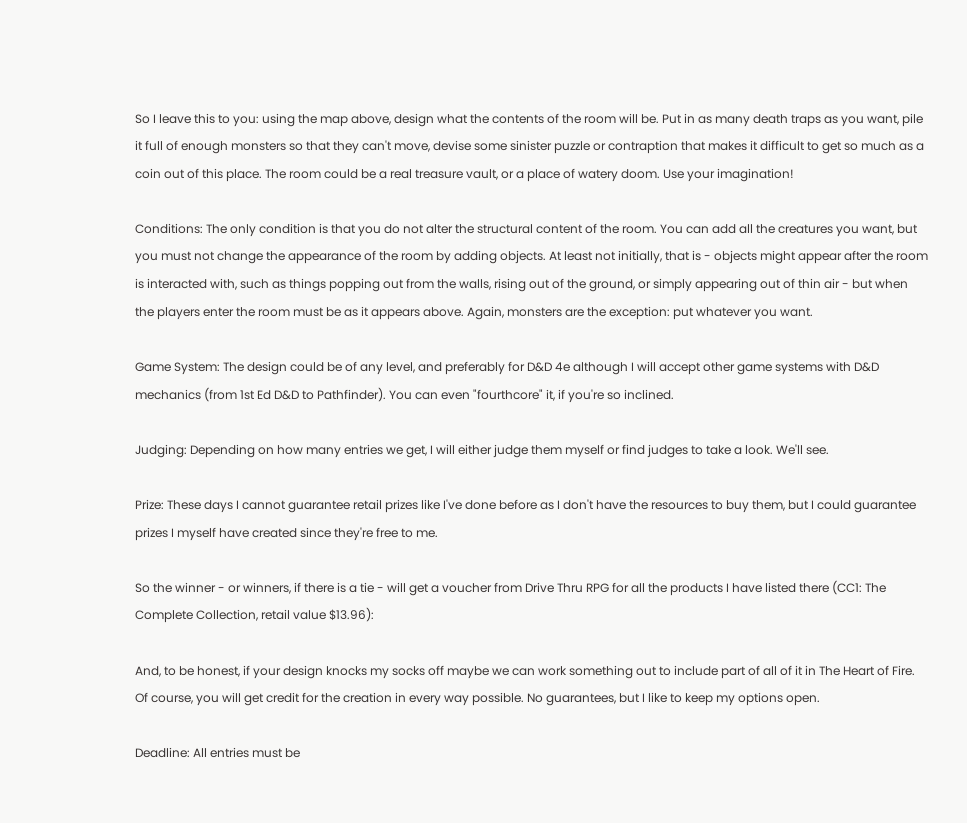So I leave this to you: using the map above, design what the contents of the room will be. Put in as many death traps as you want, pile it full of enough monsters so that they can't move, devise some sinister puzzle or contraption that makes it difficult to get so much as a coin out of this place. The room could be a real treasure vault, or a place of watery doom. Use your imagination!

Conditions: The only condition is that you do not alter the structural content of the room. You can add all the creatures you want, but you must not change the appearance of the room by adding objects. At least not initially, that is - objects might appear after the room is interacted with, such as things popping out from the walls, rising out of the ground, or simply appearing out of thin air - but when the players enter the room must be as it appears above. Again, monsters are the exception: put whatever you want.

Game System: The design could be of any level, and preferably for D&D 4e although I will accept other game systems with D&D mechanics (from 1st Ed D&D to Pathfinder). You can even "fourthcore" it, if you're so inclined.

Judging: Depending on how many entries we get, I will either judge them myself or find judges to take a look. We'll see.

Prize: These days I cannot guarantee retail prizes like I've done before as I don't have the resources to buy them, but I could guarantee prizes I myself have created since they're free to me.

So the winner - or winners, if there is a tie - will get a voucher from Drive Thru RPG for all the products I have listed there (CC1: The Complete Collection, retail value $13.96):

And, to be honest, if your design knocks my socks off maybe we can work something out to include part of all of it in The Heart of Fire. Of course, you will get credit for the creation in every way possible. No guarantees, but I like to keep my options open.

Deadline: All entries must be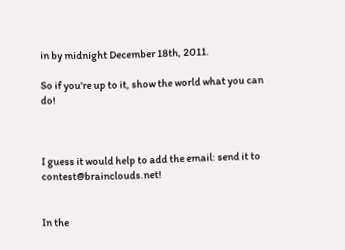in by midnight December 18th, 2011.

So if you're up to it, show the world what you can do!



I guess it would help to add the email: send it to contest@brainclouds.net!


In the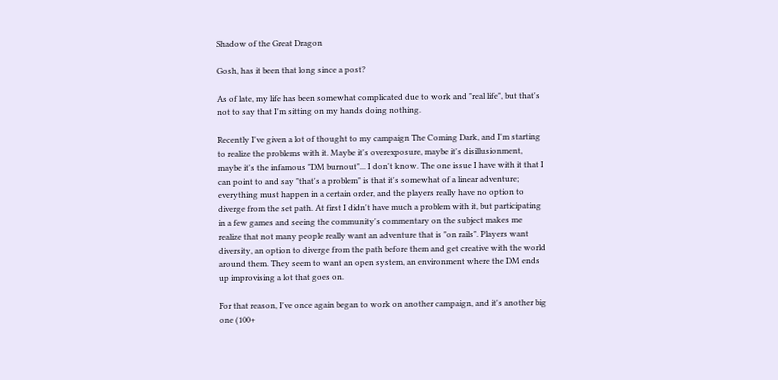Shadow of the Great Dragon

Gosh, has it been that long since a post?

As of late, my life has been somewhat complicated due to work and "real life", but that's not to say that I'm sitting on my hands doing nothing.

Recently I've given a lot of thought to my campaign The Coming Dark, and I'm starting to realize the problems with it. Maybe it's overexposure, maybe it's disillusionment, maybe it's the infamous "DM burnout"... I don't know. The one issue I have with it that I can point to and say "that's a problem" is that it's somewhat of a linear adventure; everything must happen in a certain order, and the players really have no option to diverge from the set path. At first I didn't have much a problem with it, but participating in a few games and seeing the community's commentary on the subject makes me realize that not many people really want an adventure that is "on rails". Players want diversity, an option to diverge from the path before them and get creative with the world around them. They seem to want an open system, an environment where the DM ends up improvising a lot that goes on.

For that reason, I've once again began to work on another campaign, and it's another big one (100+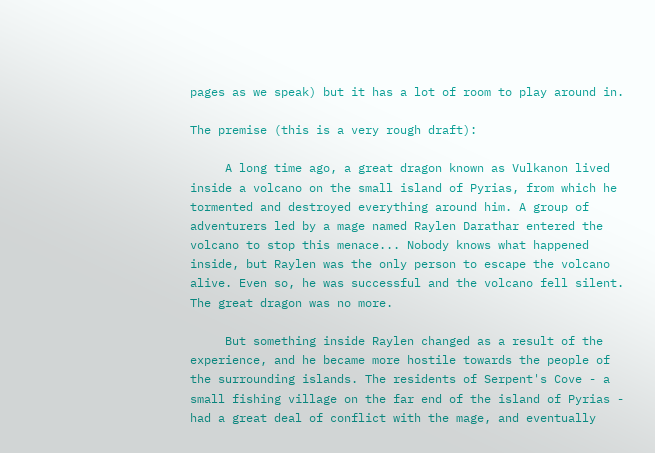pages as we speak) but it has a lot of room to play around in.

The premise (this is a very rough draft):

     A long time ago, a great dragon known as Vulkanon lived inside a volcano on the small island of Pyrias, from which he tormented and destroyed everything around him. A group of adventurers led by a mage named Raylen Darathar entered the volcano to stop this menace... Nobody knows what happened inside, but Raylen was the only person to escape the volcano alive. Even so, he was successful and the volcano fell silent. The great dragon was no more.

     But something inside Raylen changed as a result of the experience, and he became more hostile towards the people of the surrounding islands. The residents of Serpent's Cove - a small fishing village on the far end of the island of Pyrias - had a great deal of conflict with the mage, and eventually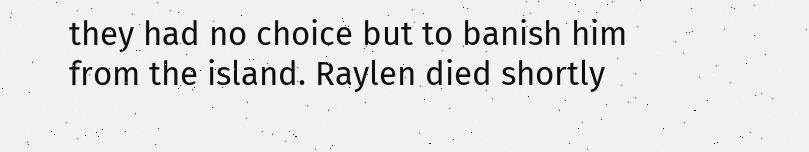they had no choice but to banish him from the island. Raylen died shortly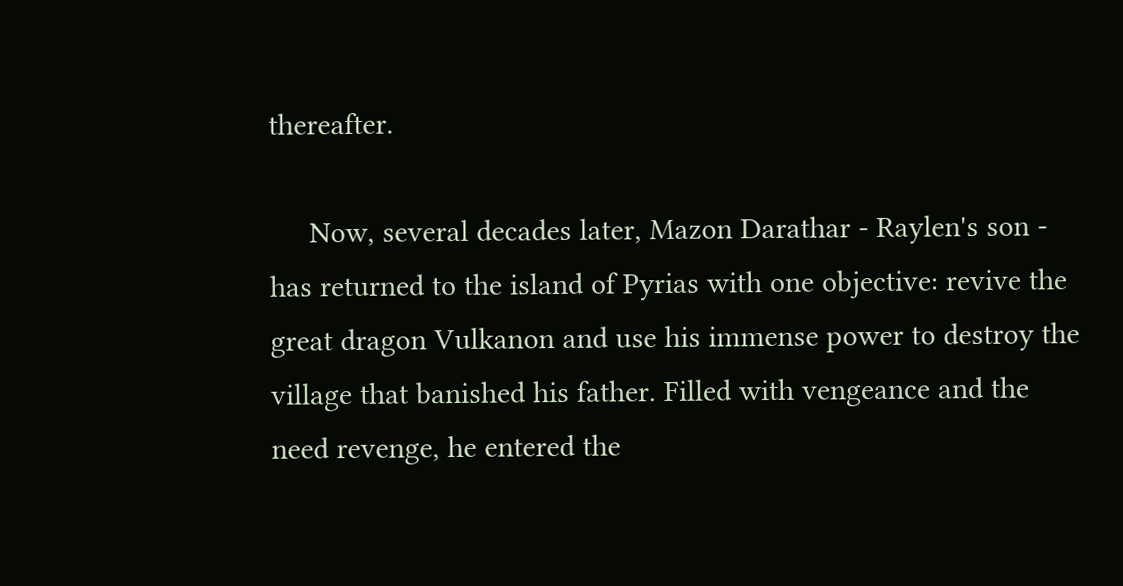thereafter.

     Now, several decades later, Mazon Darathar - Raylen's son - has returned to the island of Pyrias with one objective: revive the great dragon Vulkanon and use his immense power to destroy the village that banished his father. Filled with vengeance and the need revenge, he entered the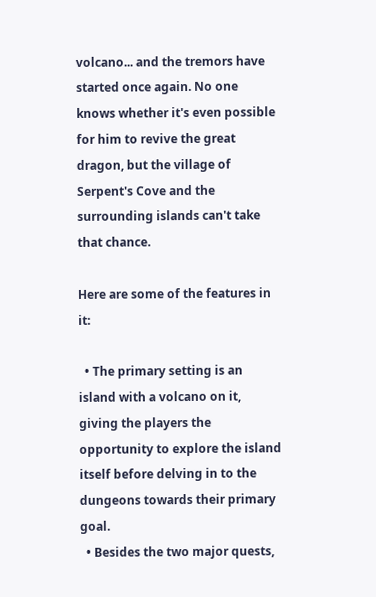volcano... and the tremors have started once again. No one knows whether it's even possible for him to revive the great dragon, but the village of Serpent's Cove and the surrounding islands can't take that chance.

Here are some of the features in it:

  • The primary setting is an island with a volcano on it, giving the players the opportunity to explore the island itself before delving in to the dungeons towards their primary goal.
  • Besides the two major quests,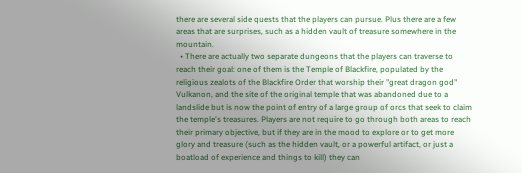there are several side quests that the players can pursue. Plus there are a few areas that are surprises, such as a hidden vault of treasure somewhere in the mountain.
  • There are actually two separate dungeons that the players can traverse to reach their goal: one of them is the Temple of Blackfire, populated by the religious zealots of the Blackfire Order that worship their "great dragon god" Vulkanon, and the site of the original temple that was abandoned due to a landslide but is now the point of entry of a large group of orcs that seek to claim the temple's treasures. Players are not require to go through both areas to reach their primary objective, but if they are in the mood to explore or to get more glory and treasure (such as the hidden vault, or a powerful artifact, or just a boatload of experience and things to kill) they can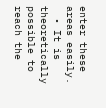enter these areas easily.
  • It is theoretically possible to reach the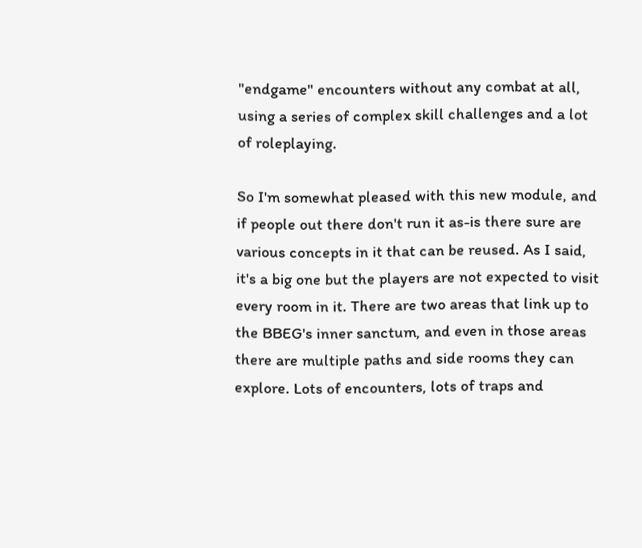"endgame" encounters without any combat at all, using a series of complex skill challenges and a lot of roleplaying.

So I'm somewhat pleased with this new module, and if people out there don't run it as-is there sure are various concepts in it that can be reused. As I said, it's a big one but the players are not expected to visit every room in it. There are two areas that link up to the BBEG's inner sanctum, and even in those areas there are multiple paths and side rooms they can explore. Lots of encounters, lots of traps and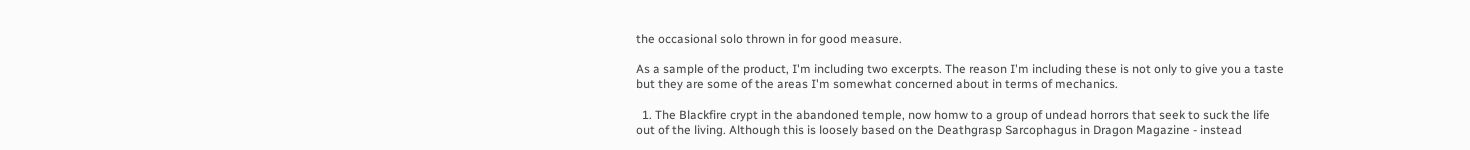the occasional solo thrown in for good measure.

As a sample of the product, I'm including two excerpts. The reason I'm including these is not only to give you a taste but they are some of the areas I'm somewhat concerned about in terms of mechanics.

  1. The Blackfire crypt in the abandoned temple, now homw to a group of undead horrors that seek to suck the life out of the living. Although this is loosely based on the Deathgrasp Sarcophagus in Dragon Magazine - instead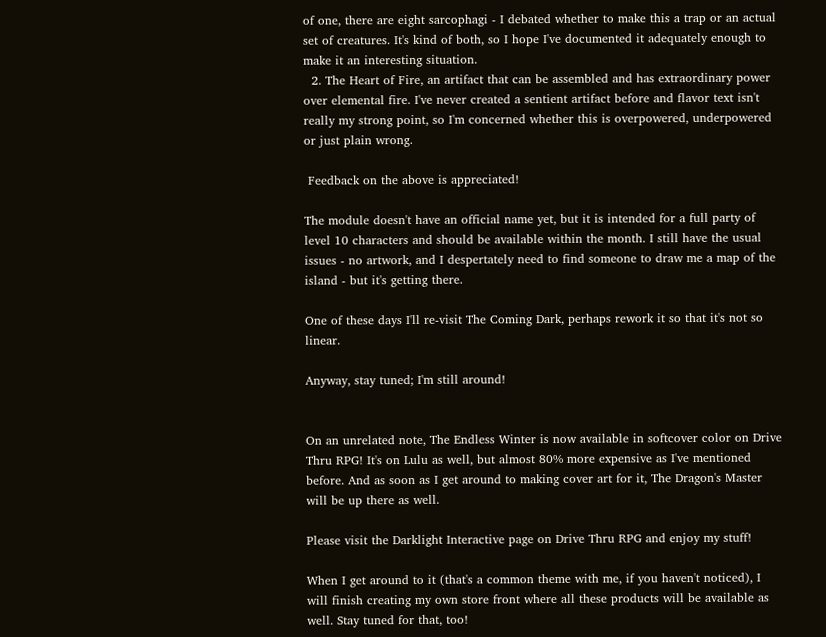of one, there are eight sarcophagi - I debated whether to make this a trap or an actual set of creatures. It's kind of both, so I hope I've documented it adequately enough to make it an interesting situation.
  2. The Heart of Fire, an artifact that can be assembled and has extraordinary power over elemental fire. I've never created a sentient artifact before and flavor text isn't really my strong point, so I'm concerned whether this is overpowered, underpowered or just plain wrong.

 Feedback on the above is appreciated!

The module doesn't have an official name yet, but it is intended for a full party of level 10 characters and should be available within the month. I still have the usual issues - no artwork, and I despertately need to find someone to draw me a map of the island - but it's getting there.

One of these days I'll re-visit The Coming Dark, perhaps rework it so that it's not so linear.

Anyway, stay tuned; I'm still around!


On an unrelated note, The Endless Winter is now available in softcover color on Drive Thru RPG! It's on Lulu as well, but almost 80% more expensive as I've mentioned before. And as soon as I get around to making cover art for it, The Dragon's Master will be up there as well.

Please visit the Darklight Interactive page on Drive Thru RPG and enjoy my stuff!

When I get around to it (that's a common theme with me, if you haven't noticed), I will finish creating my own store front where all these products will be available as well. Stay tuned for that, too!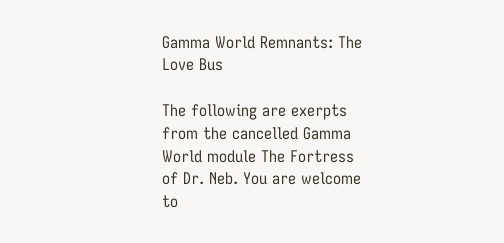Gamma World Remnants: The Love Bus

The following are exerpts from the cancelled Gamma World module The Fortress of Dr. Neb. You are welcome to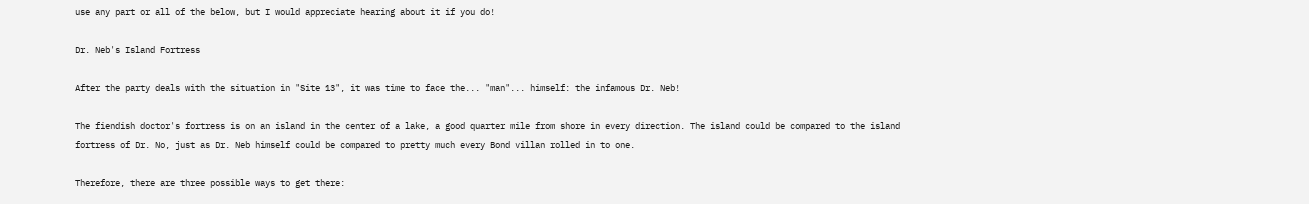use any part or all of the below, but I would appreciate hearing about it if you do!

Dr. Neb's Island Fortress

After the party deals with the situation in "Site 13", it was time to face the... "man"... himself: the infamous Dr. Neb!

The fiendish doctor's fortress is on an island in the center of a lake, a good quarter mile from shore in every direction. The island could be compared to the island fortress of Dr. No, just as Dr. Neb himself could be compared to pretty much every Bond villan rolled in to one.

Therefore, there are three possible ways to get there: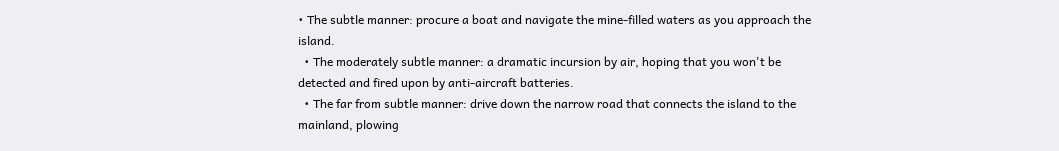• The subtle manner: procure a boat and navigate the mine-filled waters as you approach the island.
  • The moderately subtle manner: a dramatic incursion by air, hoping that you won't be detected and fired upon by anti-aircraft batteries.
  • The far from subtle manner: drive down the narrow road that connects the island to the mainland, plowing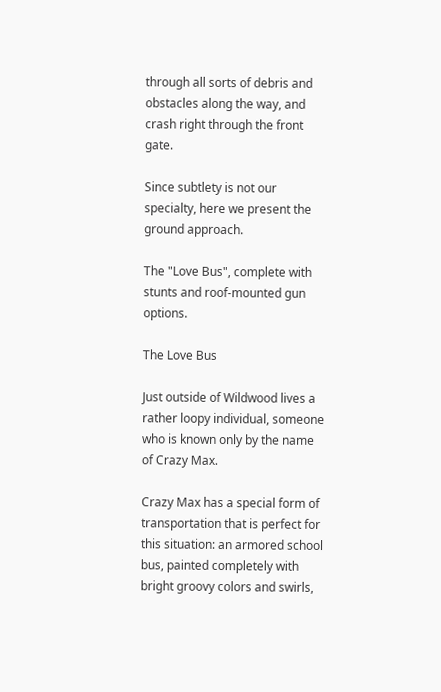through all sorts of debris and obstacles along the way, and crash right through the front gate.

Since subtlety is not our specialty, here we present the ground approach.

The "Love Bus", complete with stunts and roof-mounted gun options.

The Love Bus

Just outside of Wildwood lives a rather loopy individual, someone who is known only by the name of Crazy Max.

Crazy Max has a special form of transportation that is perfect for this situation: an armored school bus, painted completely with bright groovy colors and swirls,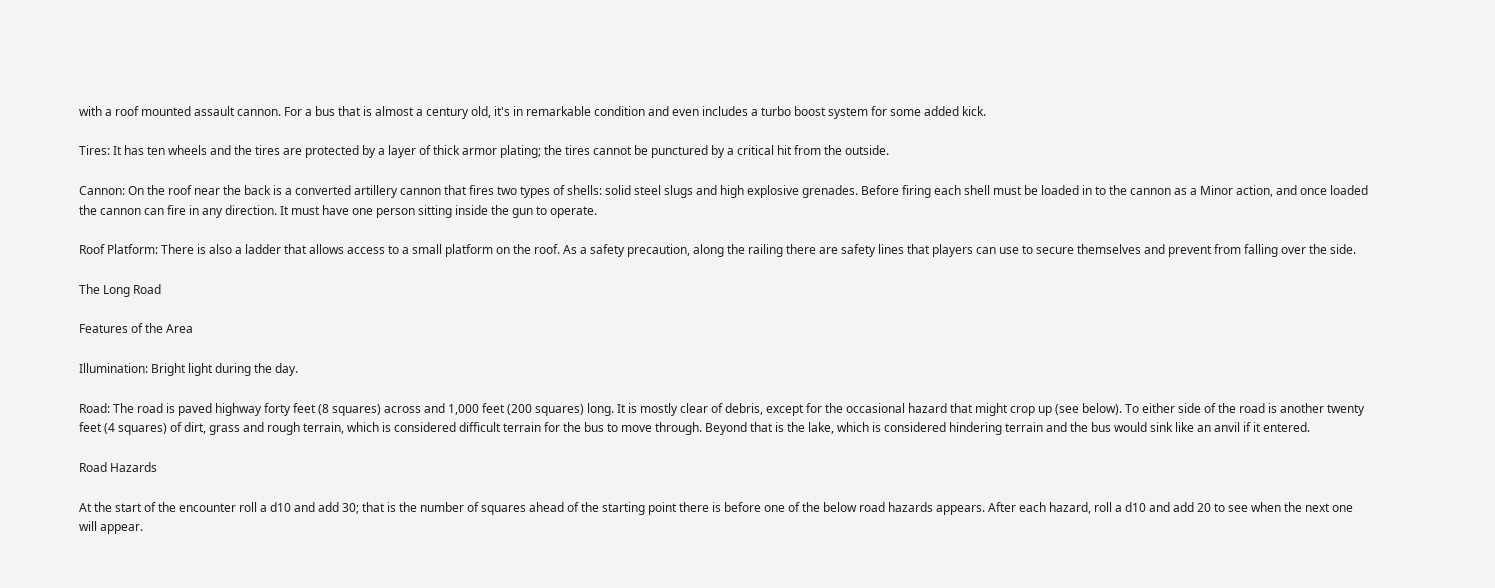with a roof mounted assault cannon. For a bus that is almost a century old, it's in remarkable condition and even includes a turbo boost system for some added kick.

Tires: It has ten wheels and the tires are protected by a layer of thick armor plating; the tires cannot be punctured by a critical hit from the outside.

Cannon: On the roof near the back is a converted artillery cannon that fires two types of shells: solid steel slugs and high explosive grenades. Before firing each shell must be loaded in to the cannon as a Minor action, and once loaded the cannon can fire in any direction. It must have one person sitting inside the gun to operate.

Roof Platform: There is also a ladder that allows access to a small platform on the roof. As a safety precaution, along the railing there are safety lines that players can use to secure themselves and prevent from falling over the side.

The Long Road

Features of the Area

Illumination: Bright light during the day.

Road: The road is paved highway forty feet (8 squares) across and 1,000 feet (200 squares) long. It is mostly clear of debris, except for the occasional hazard that might crop up (see below). To either side of the road is another twenty feet (4 squares) of dirt, grass and rough terrain, which is considered difficult terrain for the bus to move through. Beyond that is the lake, which is considered hindering terrain and the bus would sink like an anvil if it entered.

Road Hazards

At the start of the encounter roll a d10 and add 30; that is the number of squares ahead of the starting point there is before one of the below road hazards appears. After each hazard, roll a d10 and add 20 to see when the next one will appear.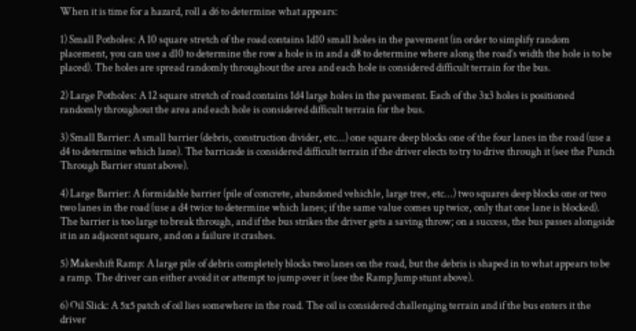When it is time for a hazard, roll a d6 to determine what appears:

1) Small Potholes: A 10 square stretch of the road contains 1d10 small holes in the pavement (in order to simplify random placement, you can use a d10 to determine the row a hole is in and a d8 to determine where along the road’s width the hole is to be placed). The holes are spread randomly throughout the area and each hole is considered difficult terrain for the bus.

2) Large Potholes: A 12 square stretch of road contains 1d4 large holes in the pavement. Each of the 3x3 holes is positioned randomly throughout the area and each hole is considered difficult terrain for the bus.

3) Small Barrier: A small barrier (debris, construction divider, etc...) one square deep blocks one of the four lanes in the road (use a d4 to determine which lane). The barricade is considered difficult terrain if the driver elects to try to drive through it (see the Punch Through Barrier stunt above).

4) Large Barrier: A formidable barrier (pile of concrete, abandoned vehichle, large tree, etc...) two squares deep blocks one or two two lanes in the road (use a d4 twice to determine which lanes; if the same value comes up twice, only that one lane is blocked). The barrier is too large to break through, and if the bus strikes the driver gets a saving throw; on a success, the bus passes alongside it in an adjacent square, and on a failure it crashes.

5) Makeshift Ramp: A large pile of debris completely blocks two lanes on the road, but the debris is shaped in to what appears to be a ramp. The driver can either avoid it or attempt to jump over it (see the Ramp Jump stunt above).

6) Oil Slick: A 5x5 patch of oil lies somewhere in the road. The oil is considered challenging terrain and if the bus enters it the driver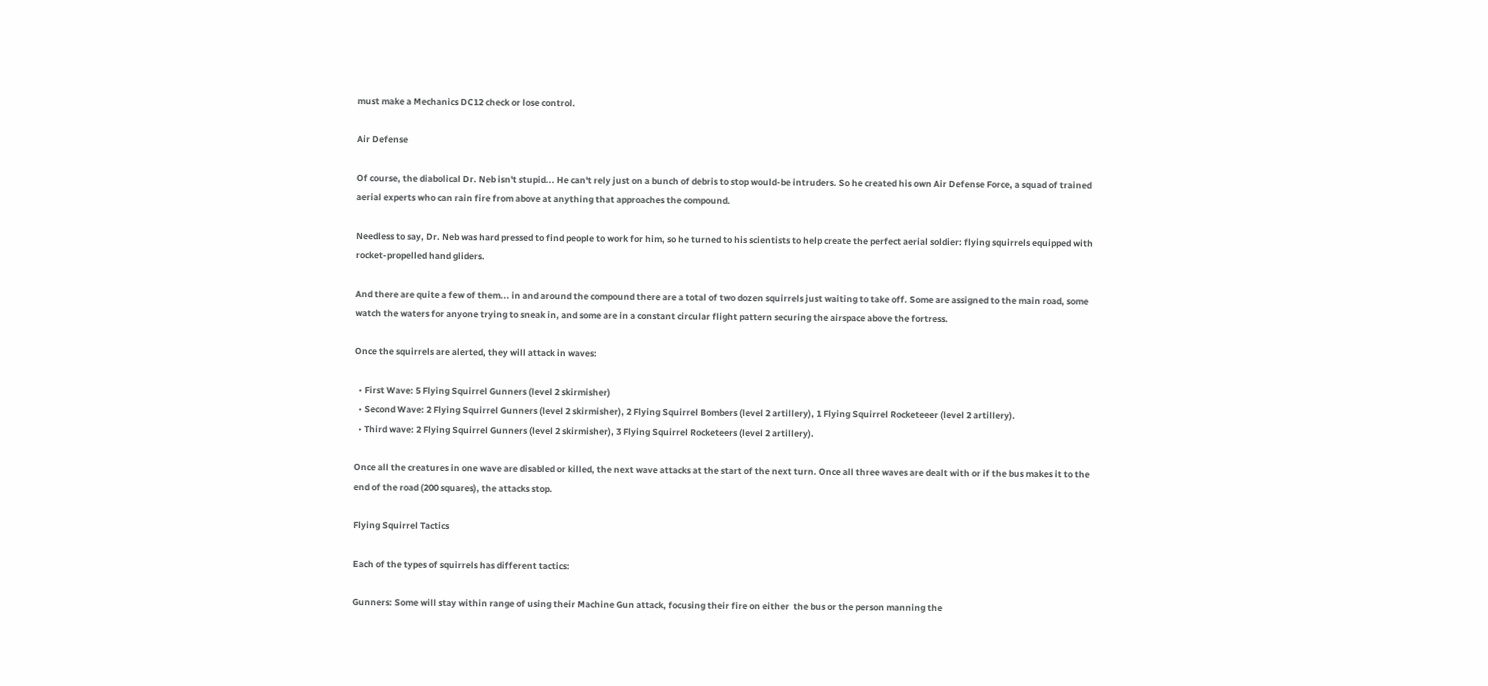must make a Mechanics DC12 check or lose control.

Air Defense

Of course, the diabolical Dr. Neb isn't stupid... He can't rely just on a bunch of debris to stop would-be intruders. So he created his own Air Defense Force, a squad of trained aerial experts who can rain fire from above at anything that approaches the compound.

Needless to say, Dr. Neb was hard pressed to find people to work for him, so he turned to his scientists to help create the perfect aerial soldier: flying squirrels equipped with rocket-propelled hand gliders.

And there are quite a few of them... in and around the compound there are a total of two dozen squirrels just waiting to take off. Some are assigned to the main road, some watch the waters for anyone trying to sneak in, and some are in a constant circular flight pattern securing the airspace above the fortress.

Once the squirrels are alerted, they will attack in waves:

  • First Wave: 5 Flying Squirrel Gunners (level 2 skirmisher)
  • Second Wave: 2 Flying Squirrel Gunners (level 2 skirmisher), 2 Flying Squirrel Bombers (level 2 artillery), 1 Flying Squirrel Rocketeeer (level 2 artillery).
  • Third wave: 2 Flying Squirrel Gunners (level 2 skirmisher), 3 Flying Squirrel Rocketeers (level 2 artillery).

Once all the creatures in one wave are disabled or killed, the next wave attacks at the start of the next turn. Once all three waves are dealt with or if the bus makes it to the end of the road (200 squares), the attacks stop.

Flying Squirrel Tactics

Each of the types of squirrels has different tactics:

Gunners: Some will stay within range of using their Machine Gun attack, focusing their fire on either  the bus or the person manning the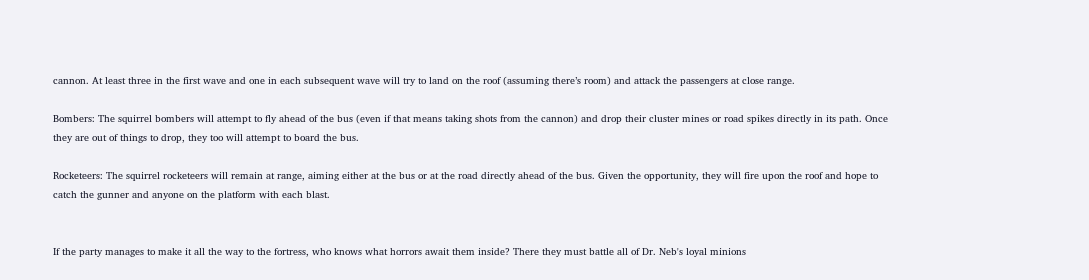cannon. At least three in the first wave and one in each subsequent wave will try to land on the roof (assuming there’s room) and attack the passengers at close range.

Bombers: The squirrel bombers will attempt to fly ahead of the bus (even if that means taking shots from the cannon) and drop their cluster mines or road spikes directly in its path. Once they are out of things to drop, they too will attempt to board the bus.

Rocketeers: The squirrel rocketeers will remain at range, aiming either at the bus or at the road directly ahead of the bus. Given the opportunity, they will fire upon the roof and hope to catch the gunner and anyone on the platform with each blast.


If the party manages to make it all the way to the fortress, who knows what horrors await them inside? There they must battle all of Dr. Neb's loyal minions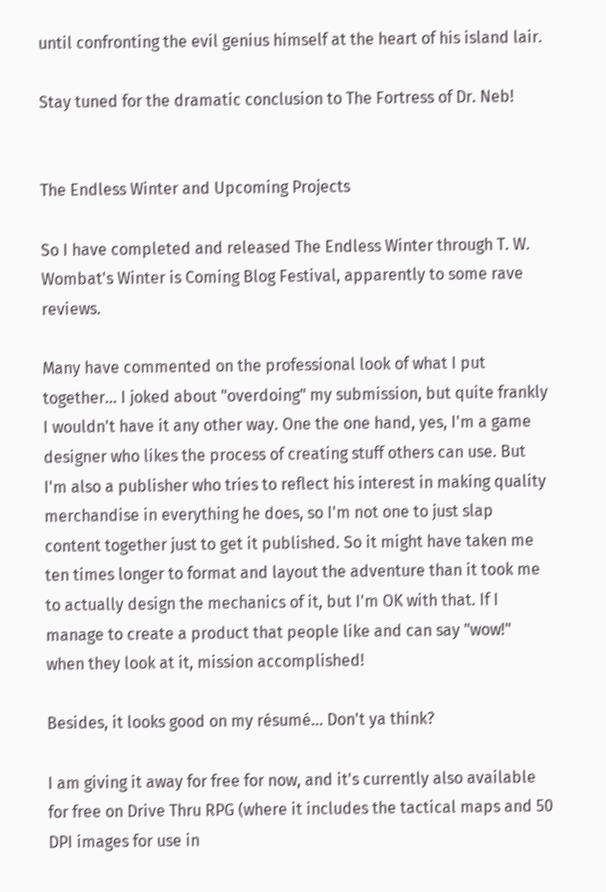until confronting the evil genius himself at the heart of his island lair.

Stay tuned for the dramatic conclusion to The Fortress of Dr. Neb!


The Endless Winter and Upcoming Projects

So I have completed and released The Endless Winter through T. W. Wombat's Winter is Coming Blog Festival, apparently to some rave reviews.

Many have commented on the professional look of what I put together... I joked about "overdoing" my submission, but quite frankly I wouldn't have it any other way. One the one hand, yes, I'm a game designer who likes the process of creating stuff others can use. But I'm also a publisher who tries to reflect his interest in making quality merchandise in everything he does, so I'm not one to just slap content together just to get it published. So it might have taken me ten times longer to format and layout the adventure than it took me to actually design the mechanics of it, but I'm OK with that. If I manage to create a product that people like and can say "wow!" when they look at it, mission accomplished!

Besides, it looks good on my résumé... Don't ya think?

I am giving it away for free for now, and it's currently also available for free on Drive Thru RPG (where it includes the tactical maps and 50 DPI images for use in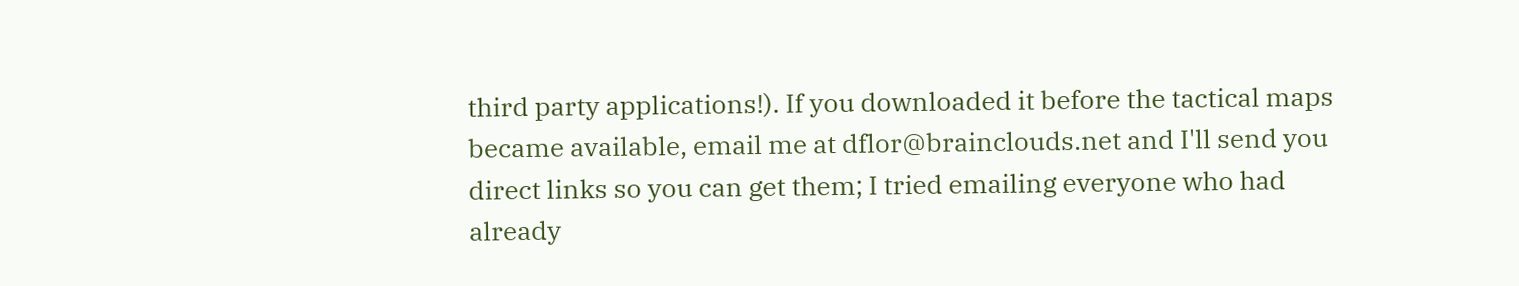third party applications!). If you downloaded it before the tactical maps became available, email me at dflor@brainclouds.net and I'll send you direct links so you can get them; I tried emailing everyone who had already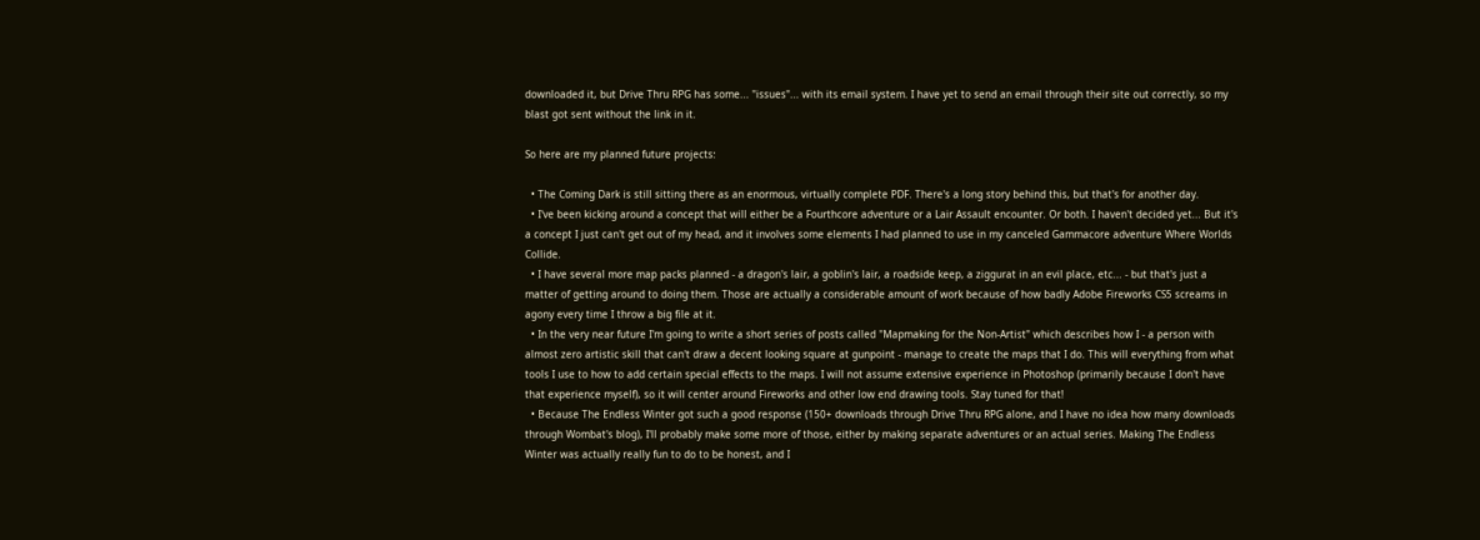downloaded it, but Drive Thru RPG has some... "issues"... with its email system. I have yet to send an email through their site out correctly, so my blast got sent without the link in it.

So here are my planned future projects:

  • The Coming Dark is still sitting there as an enormous, virtually complete PDF. There's a long story behind this, but that's for another day.
  • I've been kicking around a concept that will either be a Fourthcore adventure or a Lair Assault encounter. Or both. I haven't decided yet... But it's a concept I just can't get out of my head, and it involves some elements I had planned to use in my canceled Gammacore adventure Where Worlds Collide.
  • I have several more map packs planned - a dragon's lair, a goblin's lair, a roadside keep, a ziggurat in an evil place, etc... - but that's just a matter of getting around to doing them. Those are actually a considerable amount of work because of how badly Adobe Fireworks CS5 screams in agony every time I throw a big file at it.
  • In the very near future I'm going to write a short series of posts called "Mapmaking for the Non-Artist" which describes how I - a person with almost zero artistic skill that can't draw a decent looking square at gunpoint - manage to create the maps that I do. This will everything from what tools I use to how to add certain special effects to the maps. I will not assume extensive experience in Photoshop (primarily because I don't have that experience myself), so it will center around Fireworks and other low end drawing tools. Stay tuned for that!
  • Because The Endless Winter got such a good response (150+ downloads through Drive Thru RPG alone, and I have no idea how many downloads through Wombat's blog), I'll probably make some more of those, either by making separate adventures or an actual series. Making The Endless Winter was actually really fun to do to be honest, and I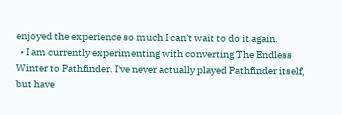enjoyed the experience so much I can't wait to do it again.
  • I am currently experimenting with converting The Endless Winter to Pathfinder. I've never actually played Pathfinder itself, but have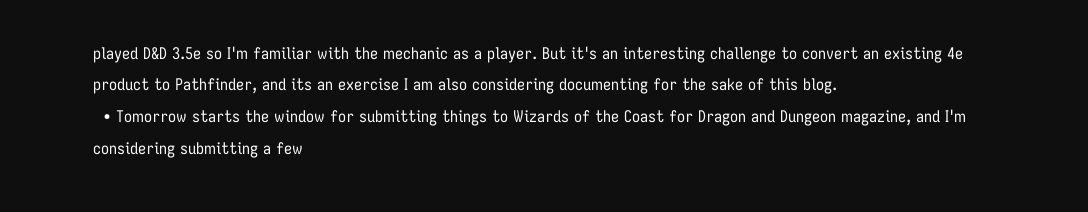played D&D 3.5e so I'm familiar with the mechanic as a player. But it's an interesting challenge to convert an existing 4e product to Pathfinder, and its an exercise I am also considering documenting for the sake of this blog.
  • Tomorrow starts the window for submitting things to Wizards of the Coast for Dragon and Dungeon magazine, and I'm considering submitting a few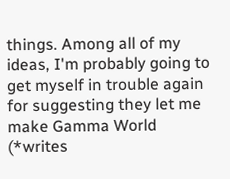things. Among all of my ideas, I'm probably going to get myself in trouble again for suggesting they let me make Gamma World (*writes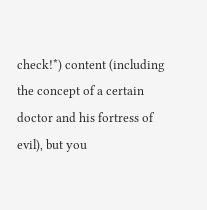check!*) content (including the concept of a certain doctor and his fortress of evil), but you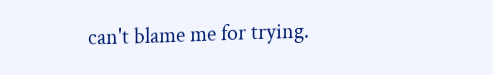can't blame me for trying.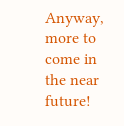Anyway, more to come in the near future!